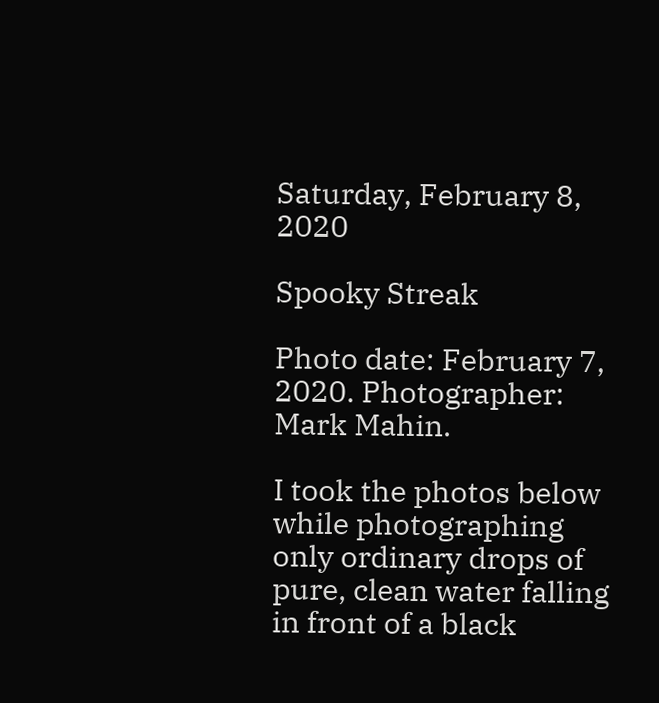Saturday, February 8, 2020

Spooky Streak

Photo date: February 7, 2020. Photographer: Mark Mahin.

I took the photos below while photographing only ordinary drops of pure, clean water falling in front of a black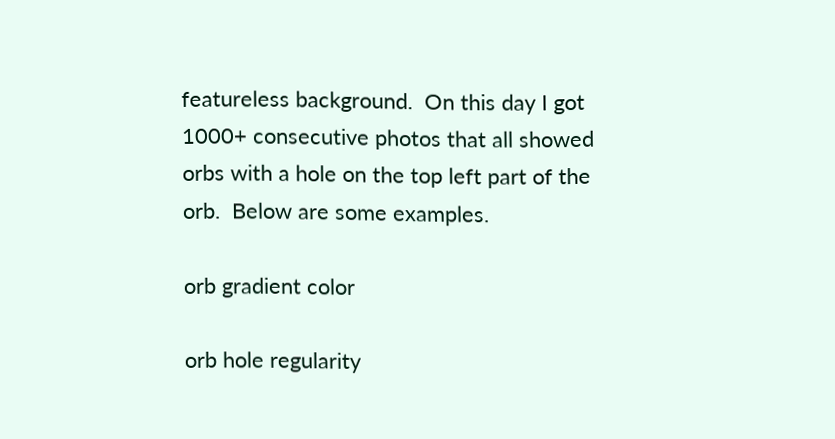featureless background.  On this day I got 1000+ consecutive photos that all showed orbs with a hole on the top left part of the orb.  Below are some examples.

orb gradient color

orb hole regularity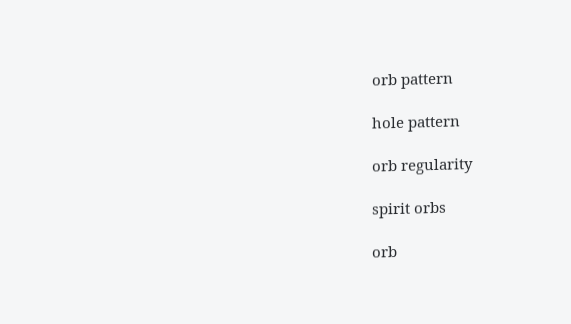orb pattern

hole pattern

orb regularity

spirit orbs

orb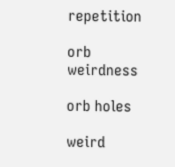repetition

orb weirdness

orb holes

weird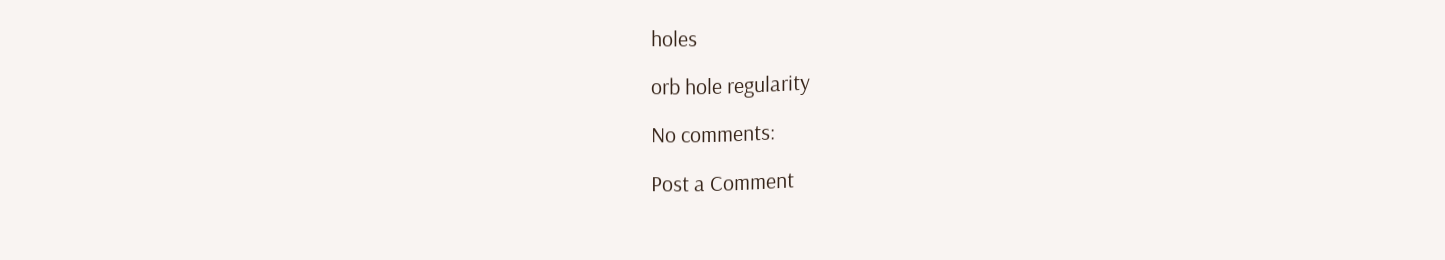holes

orb hole regularity

No comments:

Post a Comment